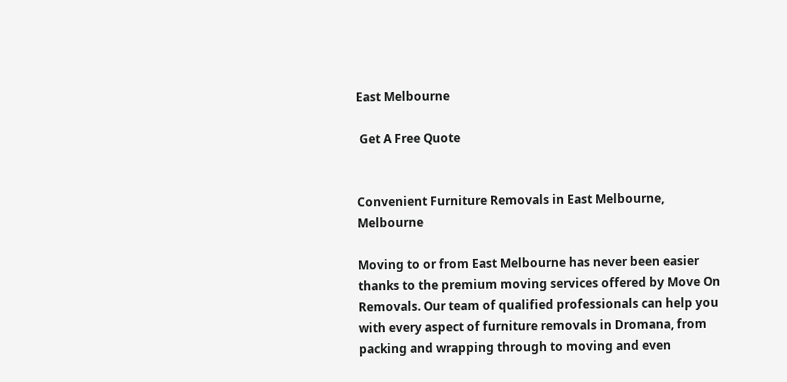East Melbourne

 Get A Free Quote


Convenient Furniture Removals in East Melbourne, Melbourne

Moving to or from East Melbourne has never been easier thanks to the premium moving services offered by Move On Removals. Our team of qualified professionals can help you with every aspect of furniture removals in Dromana, from packing and wrapping through to moving and even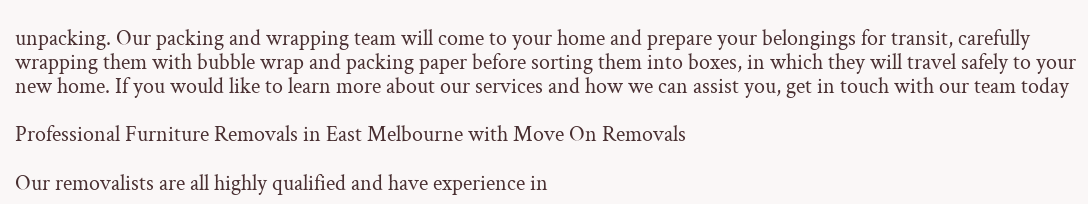unpacking. Our packing and wrapping team will come to your home and prepare your belongings for transit, carefully wrapping them with bubble wrap and packing paper before sorting them into boxes, in which they will travel safely to your new home. If you would like to learn more about our services and how we can assist you, get in touch with our team today

Professional Furniture Removals in East Melbourne with Move On Removals

Our removalists are all highly qualified and have experience in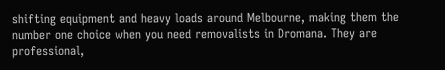shifting equipment and heavy loads around Melbourne, making them the number one choice when you need removalists in Dromana. They are professional,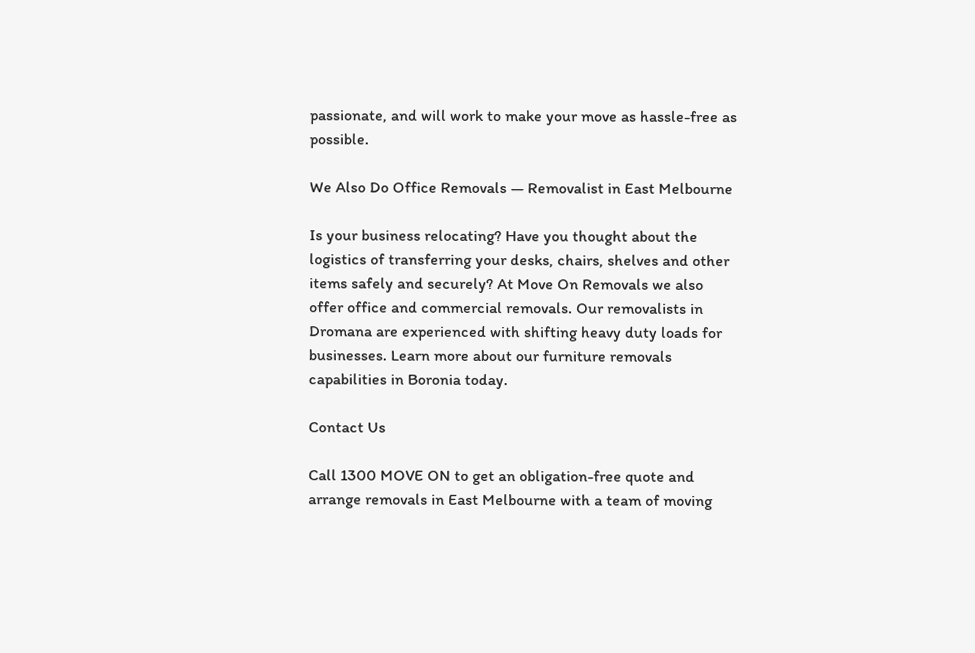passionate, and will work to make your move as hassle-free as possible.

We Also Do Office Removals — Removalist in East Melbourne

Is your business relocating? Have you thought about the logistics of transferring your desks, chairs, shelves and other items safely and securely? At Move On Removals we also offer office and commercial removals. Our removalists in Dromana are experienced with shifting heavy duty loads for businesses. Learn more about our furniture removals capabilities in Boronia today.

Contact Us

Call 1300 MOVE ON to get an obligation-free quote and arrange removals in East Melbourne with a team of moving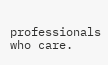professionals who care.